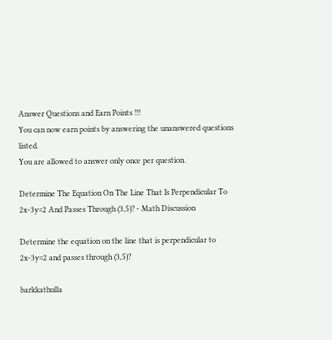Answer Questions and Earn Points !!!
You can now earn points by answering the unanswered questions listed.
You are allowed to answer only once per question.

Determine The Equation On The Line That Is Perpendicular To 2x-3y=2 And Passes Through (3,5)? - Math Discussion

Determine the equation on the line that is perpendicular to 2x-3y=2 and passes through (3,5)?

barkkathulla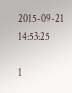2015-09-21 14:53:25

1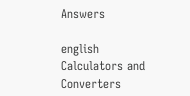Answers

english Calculators and Converters